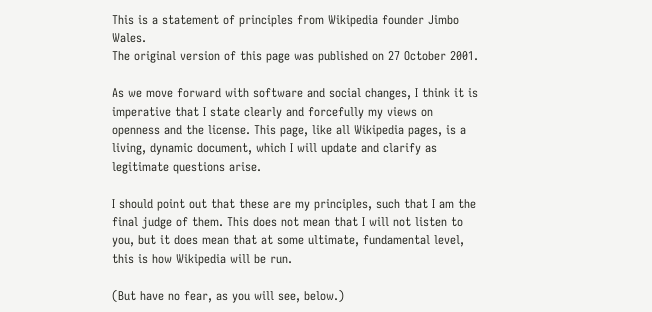This is a statement of principles from Wikipedia founder Jimbo Wales.
The original version of this page was published on 27 October 2001.

As we move forward with software and social changes, I think it is imperative that I state clearly and forcefully my views on openness and the license. This page, like all Wikipedia pages, is a living, dynamic document, which I will update and clarify as legitimate questions arise.

I should point out that these are my principles, such that I am the final judge of them. This does not mean that I will not listen to you, but it does mean that at some ultimate, fundamental level, this is how Wikipedia will be run.

(But have no fear, as you will see, below.)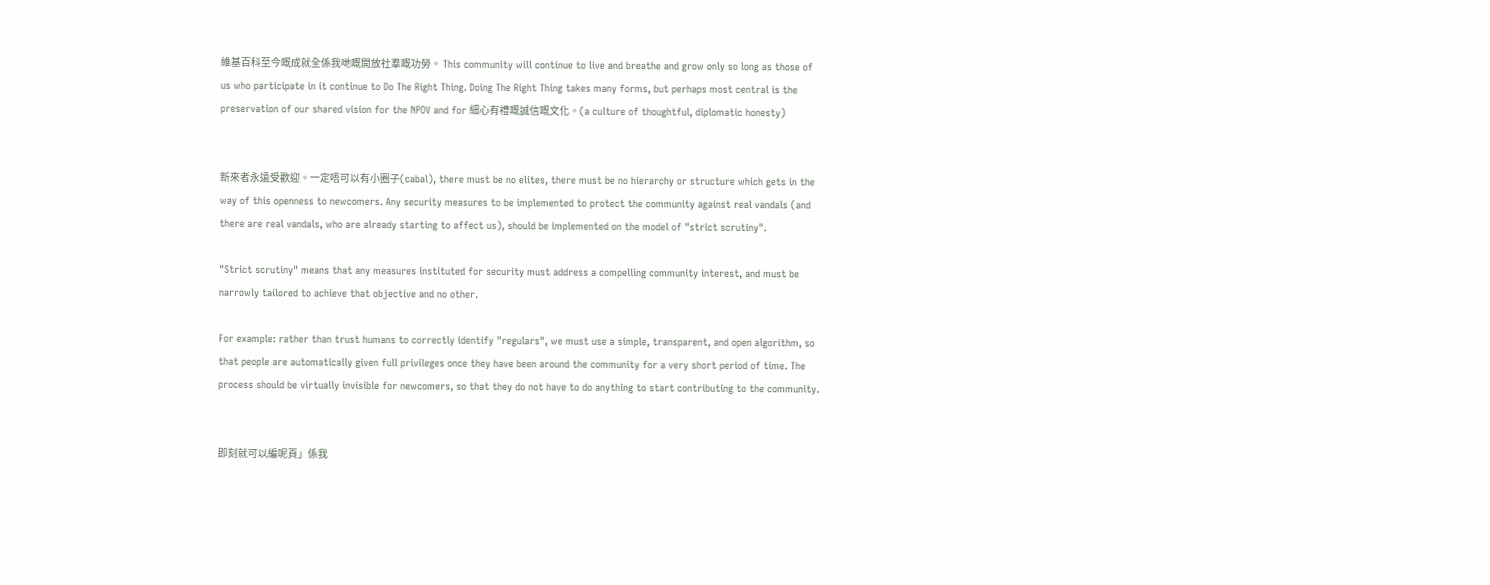維基百科至今嘅成就全係我哋嘅開放社羣嘅功勞。 This community will continue to live and breathe and grow only so long as those of us who participate in it continue to Do The Right Thing. Doing The Right Thing takes many forms, but perhaps most central is the preservation of our shared vision for the NPOV and for 細心有禮嘅誠信嘅文化。(a culture of thoughtful, diplomatic honesty)


新來者永遠受歡迎。一定唔可以有小圈子(cabal), there must be no elites, there must be no hierarchy or structure which gets in the way of this openness to newcomers. Any security measures to be implemented to protect the community against real vandals (and there are real vandals, who are already starting to affect us), should be implemented on the model of "strict scrutiny".

"Strict scrutiny" means that any measures instituted for security must address a compelling community interest, and must be narrowly tailored to achieve that objective and no other.

For example: rather than trust humans to correctly identify "regulars", we must use a simple, transparent, and open algorithm, so that people are automatically given full privileges once they have been around the community for a very short period of time. The process should be virtually invisible for newcomers, so that they do not have to do anything to start contributing to the community.


即刻就可以編呢頁」係我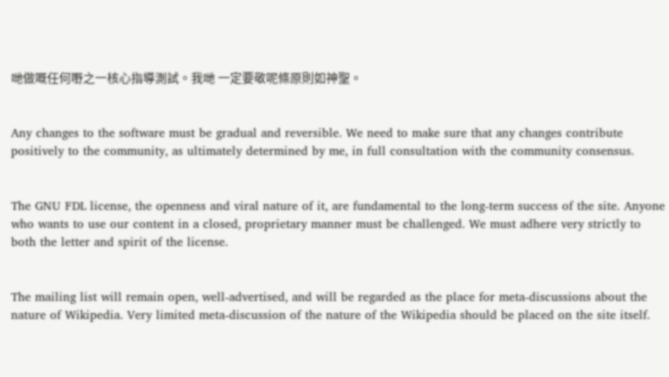哋做嘅任何嘢之一核心指導測試。我哋 一定要敬呢條原則如神聖。


Any changes to the software must be gradual and reversible. We need to make sure that any changes contribute positively to the community, as ultimately determined by me, in full consultation with the community consensus.


The GNU FDL license, the openness and viral nature of it, are fundamental to the long-term success of the site. Anyone who wants to use our content in a closed, proprietary manner must be challenged. We must adhere very strictly to both the letter and spirit of the license.


The mailing list will remain open, well-advertised, and will be regarded as the place for meta-discussions about the nature of Wikipedia. Very limited meta-discussion of the nature of the Wikipedia should be placed on the site itself.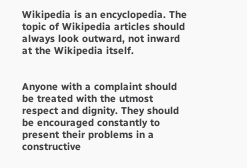Wikipedia is an encyclopedia. The topic of Wikipedia articles should always look outward, not inward at the Wikipedia itself.


Anyone with a complaint should be treated with the utmost respect and dignity. They should be encouraged constantly to present their problems in a constructive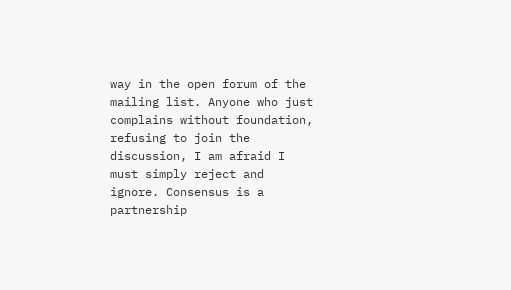way in the open forum of the mailing list. Anyone who just complains without foundation, refusing to join the discussion, I am afraid I must simply reject and ignore. Consensus is a partnership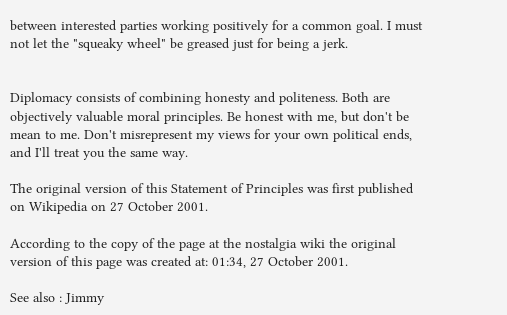between interested parties working positively for a common goal. I must not let the "squeaky wheel" be greased just for being a jerk.


Diplomacy consists of combining honesty and politeness. Both are objectively valuable moral principles. Be honest with me, but don't be mean to me. Don't misrepresent my views for your own political ends, and I'll treat you the same way.

The original version of this Statement of Principles was first published on Wikipedia on 27 October 2001.

According to the copy of the page at the nostalgia wiki the original version of this page was created at: 01:34, 27 October 2001.

See also : Jimmy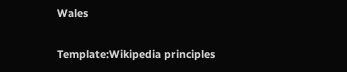Wales

Template:Wikipedia principles